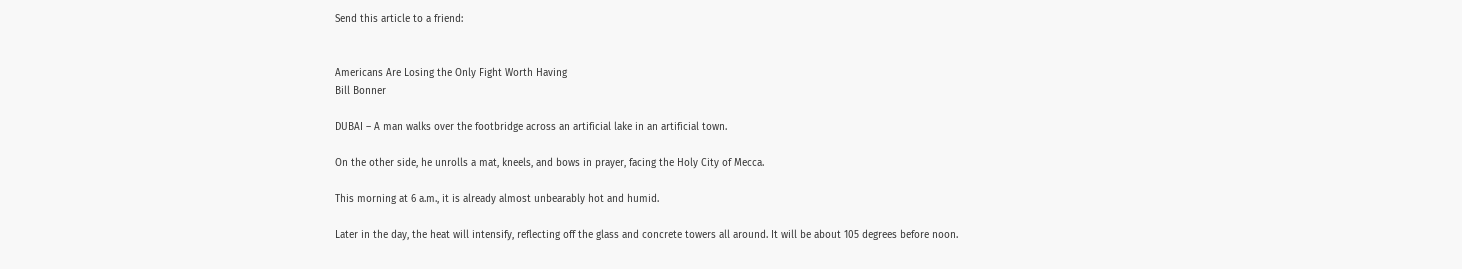Send this article to a friend:


Americans Are Losing the Only Fight Worth Having
Bill Bonner

DUBAI – A man walks over the footbridge across an artificial lake in an artificial town.

On the other side, he unrolls a mat, kneels, and bows in prayer, facing the Holy City of Mecca.

This morning at 6 a.m., it is already almost unbearably hot and humid.

Later in the day, the heat will intensify, reflecting off the glass and concrete towers all around. It will be about 105 degrees before noon.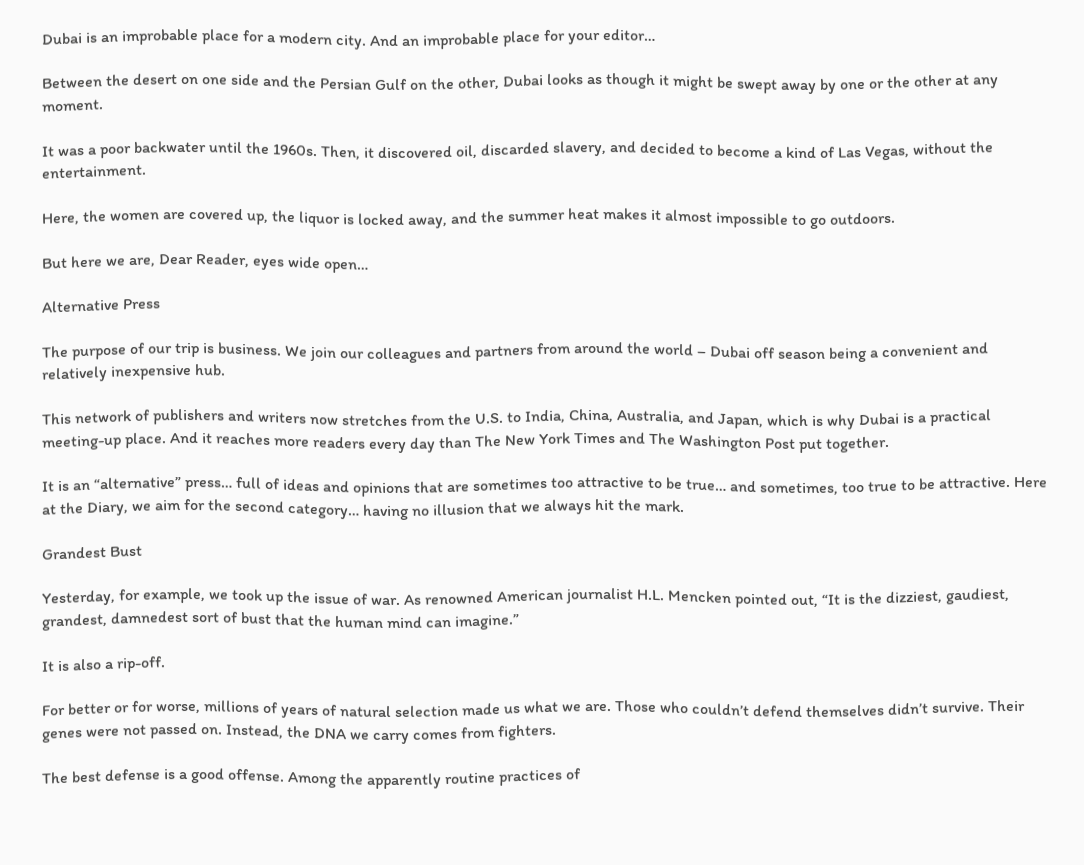Dubai is an improbable place for a modern city. And an improbable place for your editor…

Between the desert on one side and the Persian Gulf on the other, Dubai looks as though it might be swept away by one or the other at any moment.

It was a poor backwater until the 1960s. Then, it discovered oil, discarded slavery, and decided to become a kind of Las Vegas, without the entertainment.

Here, the women are covered up, the liquor is locked away, and the summer heat makes it almost impossible to go outdoors.

But here we are, Dear Reader, eyes wide open…

Alternative Press

The purpose of our trip is business. We join our colleagues and partners from around the world – Dubai off season being a convenient and relatively inexpensive hub.

This network of publishers and writers now stretches from the U.S. to India, China, Australia, and Japan, which is why Dubai is a practical meeting-up place. And it reaches more readers every day than The New York Times and The Washington Post put together.

It is an “alternative” press… full of ideas and opinions that are sometimes too attractive to be true… and sometimes, too true to be attractive. Here at the Diary, we aim for the second category… having no illusion that we always hit the mark.

Grandest Bust

Yesterday, for example, we took up the issue of war. As renowned American journalist H.L. Mencken pointed out, “It is the dizziest, gaudiest, grandest, damnedest sort of bust that the human mind can imagine.”

It is also a rip-off.

For better or for worse, millions of years of natural selection made us what we are. Those who couldn’t defend themselves didn’t survive. Their genes were not passed on. Instead, the DNA we carry comes from fighters.

The best defense is a good offense. Among the apparently routine practices of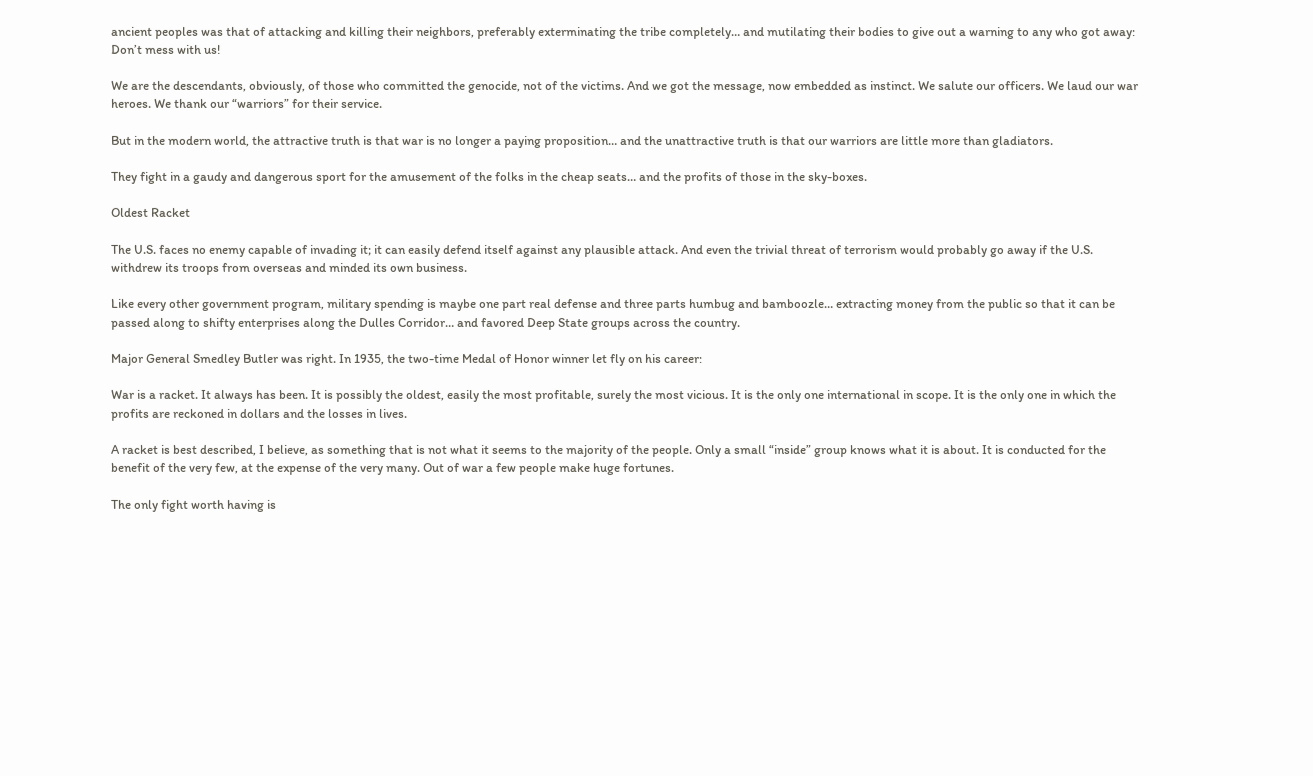ancient peoples was that of attacking and killing their neighbors, preferably exterminating the tribe completely… and mutilating their bodies to give out a warning to any who got away: Don’t mess with us!

We are the descendants, obviously, of those who committed the genocide, not of the victims. And we got the message, now embedded as instinct. We salute our officers. We laud our war heroes. We thank our “warriors” for their service.

But in the modern world, the attractive truth is that war is no longer a paying proposition… and the unattractive truth is that our warriors are little more than gladiators.

They fight in a gaudy and dangerous sport for the amusement of the folks in the cheap seats… and the profits of those in the sky-boxes.

Oldest Racket

The U.S. faces no enemy capable of invading it; it can easily defend itself against any plausible attack. And even the trivial threat of terrorism would probably go away if the U.S. withdrew its troops from overseas and minded its own business.

Like every other government program, military spending is maybe one part real defense and three parts humbug and bamboozle… extracting money from the public so that it can be passed along to shifty enterprises along the Dulles Corridor… and favored Deep State groups across the country.

Major General Smedley Butler was right. In 1935, the two-time Medal of Honor winner let fly on his career:

War is a racket. It always has been. It is possibly the oldest, easily the most profitable, surely the most vicious. It is the only one international in scope. It is the only one in which the profits are reckoned in dollars and the losses in lives.

A racket is best described, I believe, as something that is not what it seems to the majority of the people. Only a small “inside” group knows what it is about. It is conducted for the benefit of the very few, at the expense of the very many. Out of war a few people make huge fortunes.

The only fight worth having is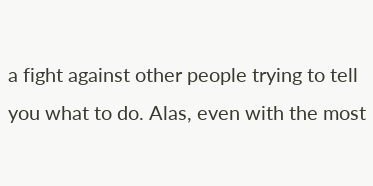a fight against other people trying to tell you what to do. Alas, even with the most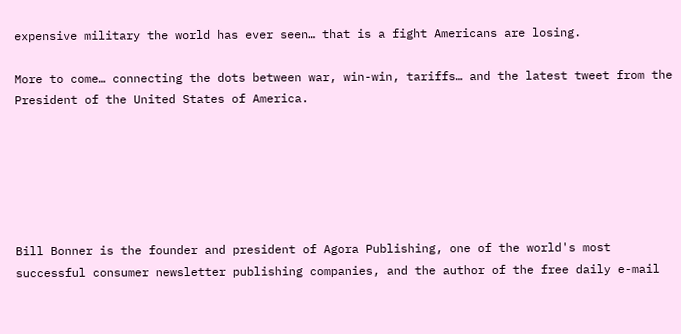expensive military the world has ever seen… that is a fight Americans are losing.

More to come… connecting the dots between war, win-win, tariffs… and the latest tweet from the President of the United States of America.






Bill Bonner is the founder and president of Agora Publishing, one of the world's most successful consumer newsletter publishing companies, and the author of the free daily e-mail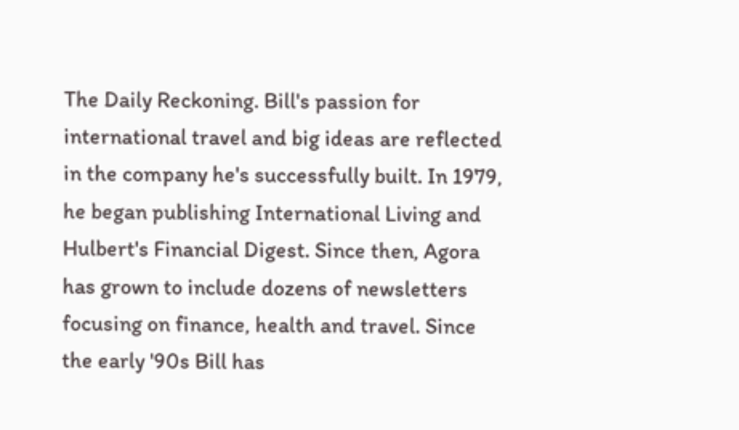The Daily Reckoning. Bill's passion for international travel and big ideas are reflected in the company he's successfully built. In 1979, he began publishing International Living and Hulbert's Financial Digest. Since then, Agora has grown to include dozens of newsletters focusing on finance, health and travel. Since the early '90s Bill has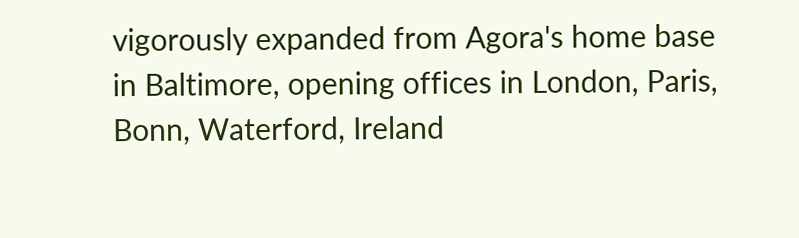vigorously expanded from Agora's home base in Baltimore, opening offices in London, Paris, Bonn, Waterford, Ireland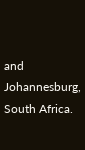and Johannesburg, South Africa.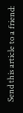Send this article to a friend: